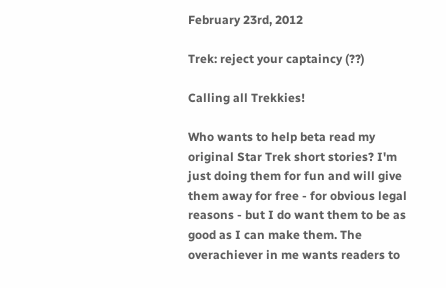February 23rd, 2012

Trek: reject your captaincy (??)

Calling all Trekkies!

Who wants to help beta read my original Star Trek short stories? I'm just doing them for fun and will give them away for free - for obvious legal reasons - but I do want them to be as good as I can make them. The overachiever in me wants readers to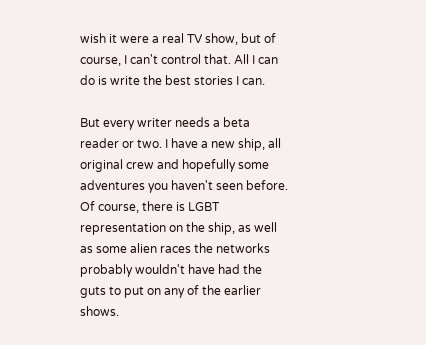wish it were a real TV show, but of course, I can't control that. All I can do is write the best stories I can.

But every writer needs a beta reader or two. I have a new ship, all original crew and hopefully some adventures you haven't seen before. Of course, there is LGBT representation on the ship, as well as some alien races the networks probably wouldn't have had the guts to put on any of the earlier shows.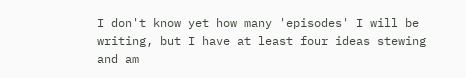I don't know yet how many 'episodes' I will be writing, but I have at least four ideas stewing and am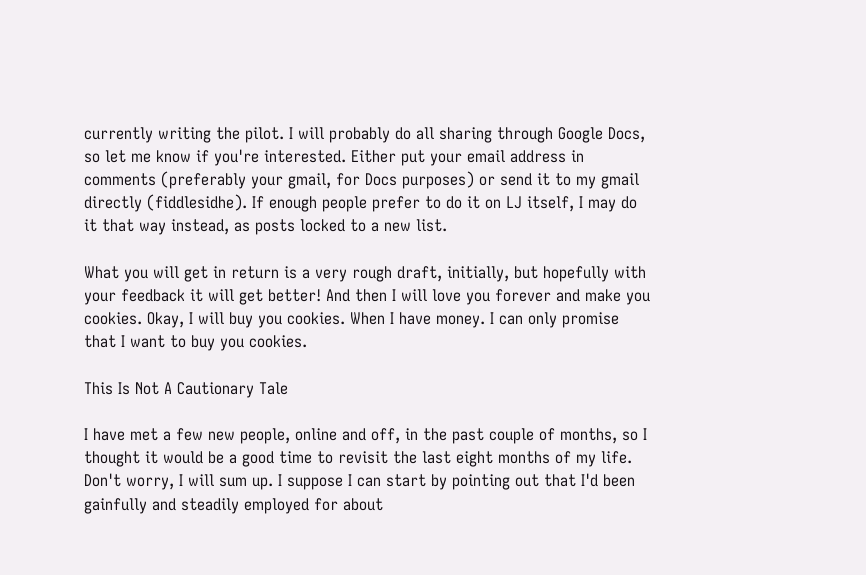currently writing the pilot. I will probably do all sharing through Google Docs, so let me know if you're interested. Either put your email address in comments (preferably your gmail, for Docs purposes) or send it to my gmail directly (fiddlesidhe). If enough people prefer to do it on LJ itself, I may do it that way instead, as posts locked to a new list.

What you will get in return is a very rough draft, initially, but hopefully with your feedback it will get better! And then I will love you forever and make you cookies. Okay, I will buy you cookies. When I have money. I can only promise that I want to buy you cookies.

This Is Not A Cautionary Tale

I have met a few new people, online and off, in the past couple of months, so I thought it would be a good time to revisit the last eight months of my life. Don't worry, I will sum up. I suppose I can start by pointing out that I'd been gainfully and steadily employed for about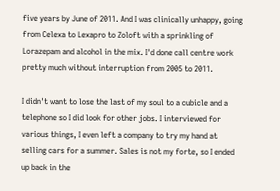five years by June of 2011. And I was clinically unhappy, going from Celexa to Lexapro to Zoloft with a sprinkling of Lorazepam and alcohol in the mix. I'd done call centre work pretty much without interruption from 2005 to 2011.

I didn't want to lose the last of my soul to a cubicle and a telephone so I did look for other jobs. I interviewed for various things, I even left a company to try my hand at selling cars for a summer. Sales is not my forte, so I ended up back in the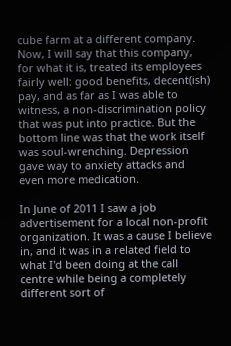cube farm at a different company. Now, I will say that this company, for what it is, treated its employees fairly well: good benefits, decent(ish) pay, and as far as I was able to witness, a non-discrimination policy that was put into practice. But the bottom line was that the work itself was soul-wrenching. Depression gave way to anxiety attacks and even more medication.

In June of 2011 I saw a job advertisement for a local non-profit organization. It was a cause I believe in, and it was in a related field to what I'd been doing at the call centre while being a completely different sort of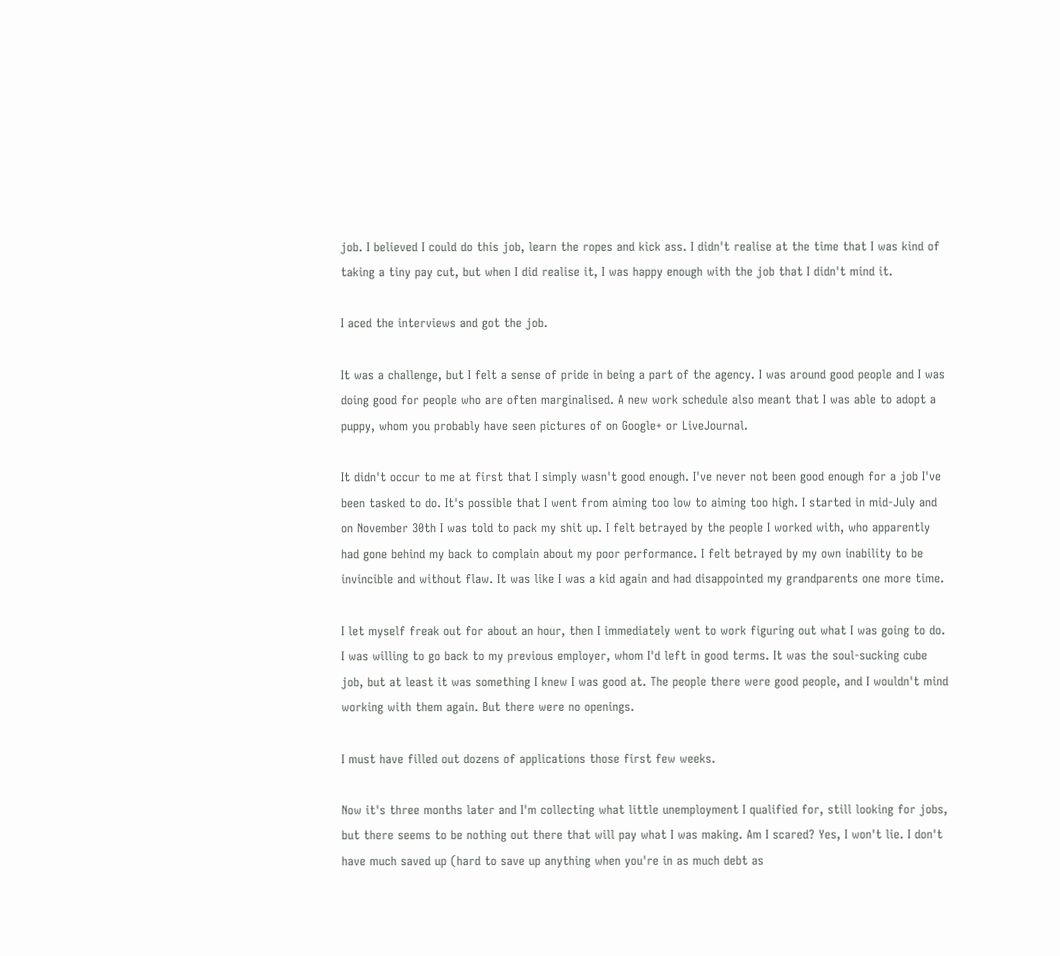job. I believed I could do this job, learn the ropes and kick ass. I didn't realise at the time that I was kind of taking a tiny pay cut, but when I did realise it, I was happy enough with the job that I didn't mind it.

I aced the interviews and got the job.

It was a challenge, but I felt a sense of pride in being a part of the agency. I was around good people and I was doing good for people who are often marginalised. A new work schedule also meant that I was able to adopt a puppy, whom you probably have seen pictures of on Google+ or LiveJournal.

It didn't occur to me at first that I simply wasn't good enough. I've never not been good enough for a job I've been tasked to do. It's possible that I went from aiming too low to aiming too high. I started in mid-July and on November 30th I was told to pack my shit up. I felt betrayed by the people I worked with, who apparently had gone behind my back to complain about my poor performance. I felt betrayed by my own inability to be invincible and without flaw. It was like I was a kid again and had disappointed my grandparents one more time.

I let myself freak out for about an hour, then I immediately went to work figuring out what I was going to do. I was willing to go back to my previous employer, whom I'd left in good terms. It was the soul-sucking cube job, but at least it was something I knew I was good at. The people there were good people, and I wouldn't mind working with them again. But there were no openings.

I must have filled out dozens of applications those first few weeks.

Now it's three months later and I'm collecting what little unemployment I qualified for, still looking for jobs, but there seems to be nothing out there that will pay what I was making. Am I scared? Yes, I won't lie. I don't have much saved up (hard to save up anything when you're in as much debt as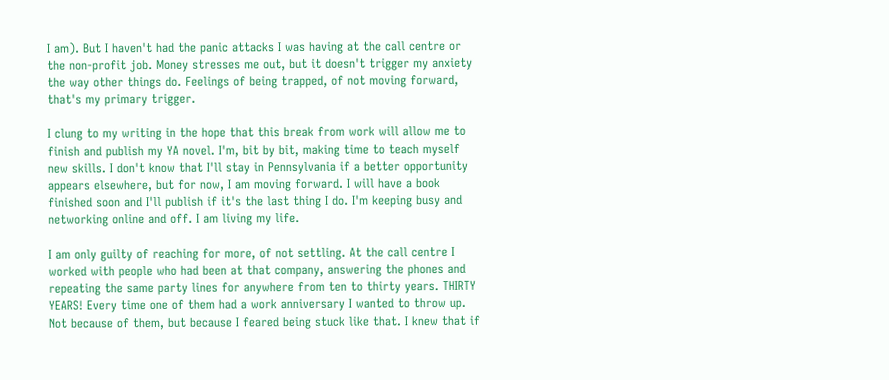I am). But I haven't had the panic attacks I was having at the call centre or the non-profit job. Money stresses me out, but it doesn't trigger my anxiety the way other things do. Feelings of being trapped, of not moving forward, that's my primary trigger.

I clung to my writing in the hope that this break from work will allow me to finish and publish my YA novel. I'm, bit by bit, making time to teach myself new skills. I don't know that I'll stay in Pennsylvania if a better opportunity appears elsewhere, but for now, I am moving forward. I will have a book finished soon and I'll publish if it's the last thing I do. I'm keeping busy and networking online and off. I am living my life.

I am only guilty of reaching for more, of not settling. At the call centre I worked with people who had been at that company, answering the phones and repeating the same party lines for anywhere from ten to thirty years. THIRTY YEARS! Every time one of them had a work anniversary I wanted to throw up. Not because of them, but because I feared being stuck like that. I knew that if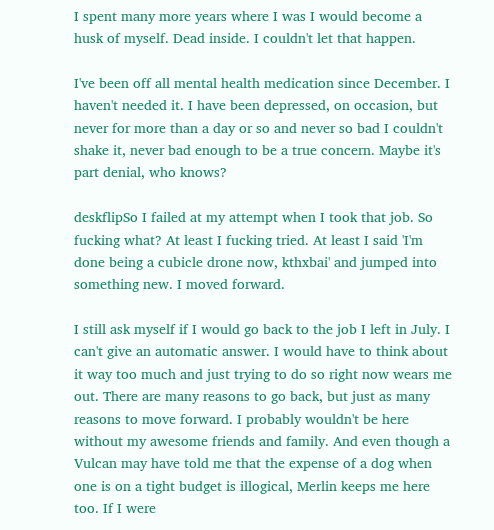I spent many more years where I was I would become a husk of myself. Dead inside. I couldn't let that happen.

I've been off all mental health medication since December. I haven't needed it. I have been depressed, on occasion, but never for more than a day or so and never so bad I couldn't shake it, never bad enough to be a true concern. Maybe it's part denial, who knows?

deskflipSo I failed at my attempt when I took that job. So fucking what? At least I fucking tried. At least I said 'I'm done being a cubicle drone now, kthxbai' and jumped into something new. I moved forward.

I still ask myself if I would go back to the job I left in July. I can't give an automatic answer. I would have to think about it way too much and just trying to do so right now wears me out. There are many reasons to go back, but just as many reasons to move forward. I probably wouldn't be here without my awesome friends and family. And even though a Vulcan may have told me that the expense of a dog when one is on a tight budget is illogical, Merlin keeps me here too. If I were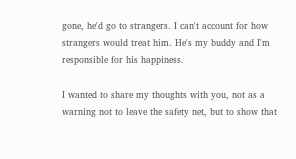gone, he'd go to strangers. I can't account for how strangers would treat him. He's my buddy and I'm responsible for his happiness.

I wanted to share my thoughts with you, not as a warning not to leave the safety net, but to show that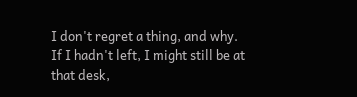I don't regret a thing, and why. If I hadn't left, I might still be at that desk,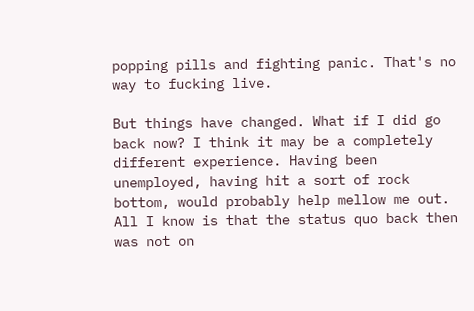popping pills and fighting panic. That's no way to fucking live.

But things have changed. What if I did go back now? I think it may be a completely different experience. Having been unemployed, having hit a sort of rock bottom, would probably help mellow me out. All I know is that the status quo back then was not on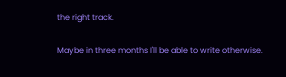the right track.

Maybe in three months I'll be able to write otherwise.